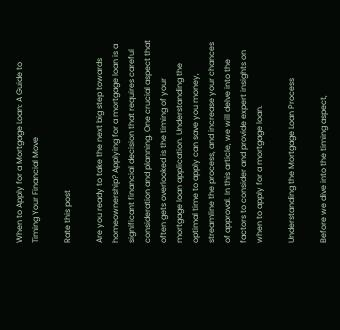When to Apply for a Mortgage Loan: A Guide to Timing Your Financial Move

Rate this post

Are you ready to take the next big step towards homeownership? Applying for a mortgage loan is a significant financial decision that requires careful consideration and planning. One crucial aspect that often gets overlooked is the timing of your mortgage loan application. Understanding the optimal time to apply can save you money, streamline the process, and increase your chances of approval. In this article, we will delve into the factors to consider and provide expert insights on when to apply for a mortgage loan.

Understanding the Mortgage Loan Process

Before we dive into the timing aspect,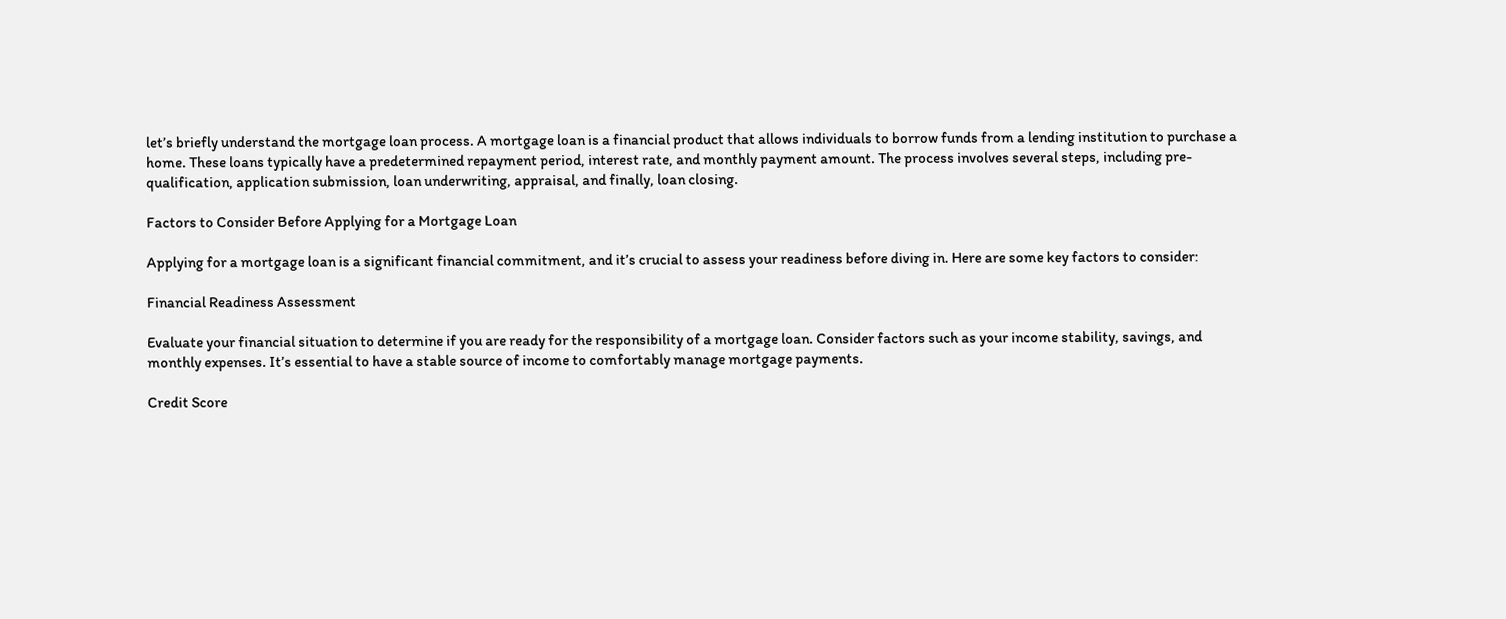let’s briefly understand the mortgage loan process. A mortgage loan is a financial product that allows individuals to borrow funds from a lending institution to purchase a home. These loans typically have a predetermined repayment period, interest rate, and monthly payment amount. The process involves several steps, including pre-qualification, application submission, loan underwriting, appraisal, and finally, loan closing.

Factors to Consider Before Applying for a Mortgage Loan

Applying for a mortgage loan is a significant financial commitment, and it’s crucial to assess your readiness before diving in. Here are some key factors to consider:

Financial Readiness Assessment

Evaluate your financial situation to determine if you are ready for the responsibility of a mortgage loan. Consider factors such as your income stability, savings, and monthly expenses. It’s essential to have a stable source of income to comfortably manage mortgage payments.

Credit Score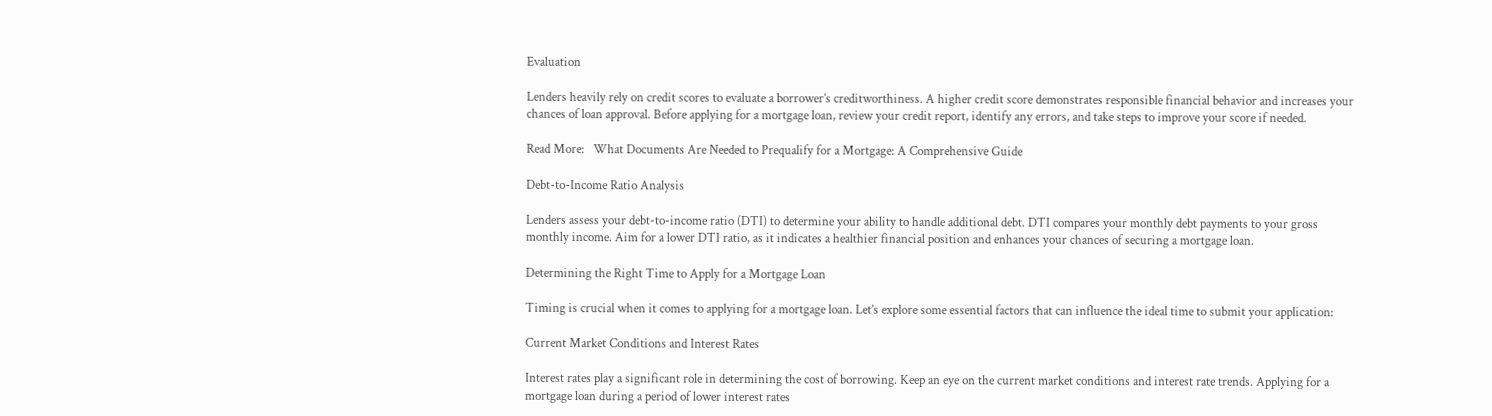Evaluation

Lenders heavily rely on credit scores to evaluate a borrower’s creditworthiness. A higher credit score demonstrates responsible financial behavior and increases your chances of loan approval. Before applying for a mortgage loan, review your credit report, identify any errors, and take steps to improve your score if needed.

Read More:   What Documents Are Needed to Prequalify for a Mortgage: A Comprehensive Guide

Debt-to-Income Ratio Analysis

Lenders assess your debt-to-income ratio (DTI) to determine your ability to handle additional debt. DTI compares your monthly debt payments to your gross monthly income. Aim for a lower DTI ratio, as it indicates a healthier financial position and enhances your chances of securing a mortgage loan.

Determining the Right Time to Apply for a Mortgage Loan

Timing is crucial when it comes to applying for a mortgage loan. Let’s explore some essential factors that can influence the ideal time to submit your application:

Current Market Conditions and Interest Rates

Interest rates play a significant role in determining the cost of borrowing. Keep an eye on the current market conditions and interest rate trends. Applying for a mortgage loan during a period of lower interest rates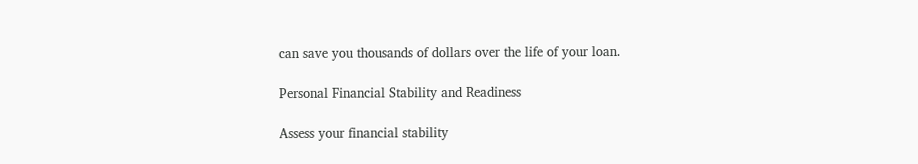can save you thousands of dollars over the life of your loan.

Personal Financial Stability and Readiness

Assess your financial stability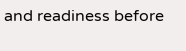and readiness before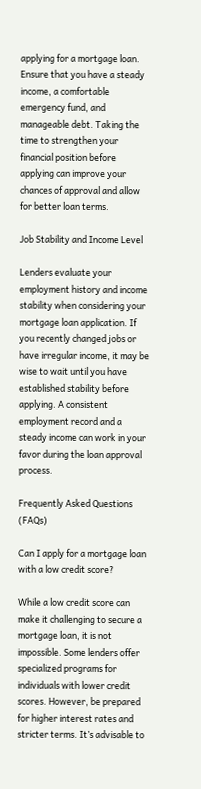applying for a mortgage loan. Ensure that you have a steady income, a comfortable emergency fund, and manageable debt. Taking the time to strengthen your financial position before applying can improve your chances of approval and allow for better loan terms.

Job Stability and Income Level

Lenders evaluate your employment history and income stability when considering your mortgage loan application. If you recently changed jobs or have irregular income, it may be wise to wait until you have established stability before applying. A consistent employment record and a steady income can work in your favor during the loan approval process.

Frequently Asked Questions (FAQs)

Can I apply for a mortgage loan with a low credit score?

While a low credit score can make it challenging to secure a mortgage loan, it is not impossible. Some lenders offer specialized programs for individuals with lower credit scores. However, be prepared for higher interest rates and stricter terms. It’s advisable to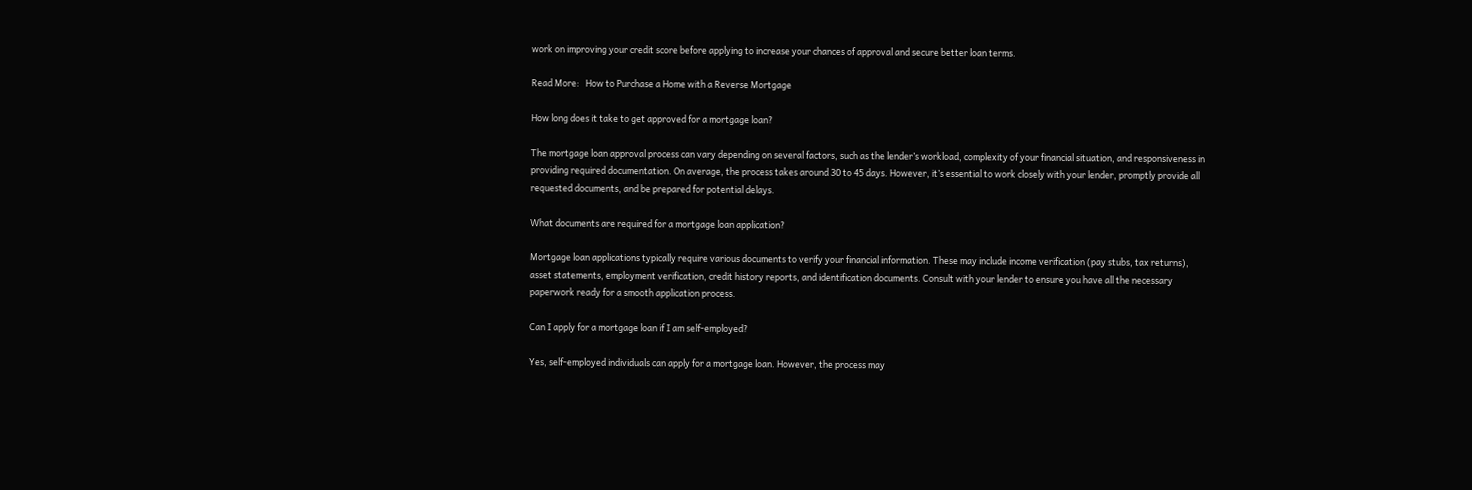work on improving your credit score before applying to increase your chances of approval and secure better loan terms.

Read More:   How to Purchase a Home with a Reverse Mortgage

How long does it take to get approved for a mortgage loan?

The mortgage loan approval process can vary depending on several factors, such as the lender’s workload, complexity of your financial situation, and responsiveness in providing required documentation. On average, the process takes around 30 to 45 days. However, it’s essential to work closely with your lender, promptly provide all requested documents, and be prepared for potential delays.

What documents are required for a mortgage loan application?

Mortgage loan applications typically require various documents to verify your financial information. These may include income verification (pay stubs, tax returns), asset statements, employment verification, credit history reports, and identification documents. Consult with your lender to ensure you have all the necessary paperwork ready for a smooth application process.

Can I apply for a mortgage loan if I am self-employed?

Yes, self-employed individuals can apply for a mortgage loan. However, the process may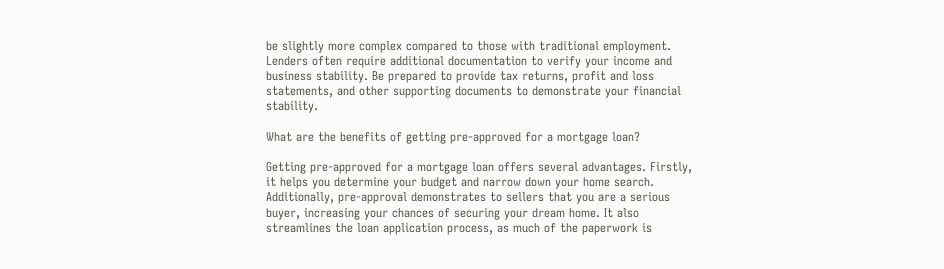be slightly more complex compared to those with traditional employment. Lenders often require additional documentation to verify your income and business stability. Be prepared to provide tax returns, profit and loss statements, and other supporting documents to demonstrate your financial stability.

What are the benefits of getting pre-approved for a mortgage loan?

Getting pre-approved for a mortgage loan offers several advantages. Firstly, it helps you determine your budget and narrow down your home search. Additionally, pre-approval demonstrates to sellers that you are a serious buyer, increasing your chances of securing your dream home. It also streamlines the loan application process, as much of the paperwork is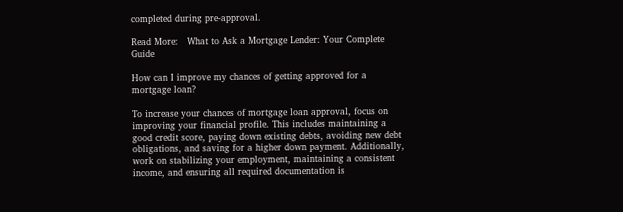completed during pre-approval.

Read More:   What to Ask a Mortgage Lender: Your Complete Guide

How can I improve my chances of getting approved for a mortgage loan?

To increase your chances of mortgage loan approval, focus on improving your financial profile. This includes maintaining a good credit score, paying down existing debts, avoiding new debt obligations, and saving for a higher down payment. Additionally, work on stabilizing your employment, maintaining a consistent income, and ensuring all required documentation is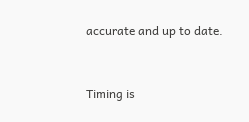accurate and up to date.


Timing is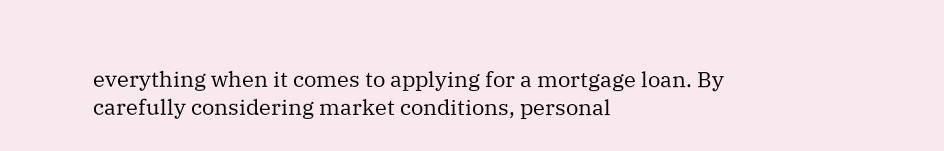everything when it comes to applying for a mortgage loan. By carefully considering market conditions, personal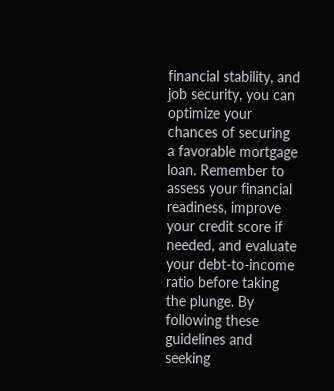financial stability, and job security, you can optimize your chances of securing a favorable mortgage loan. Remember to assess your financial readiness, improve your credit score if needed, and evaluate your debt-to-income ratio before taking the plunge. By following these guidelines and seeking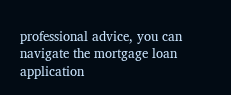professional advice, you can navigate the mortgage loan application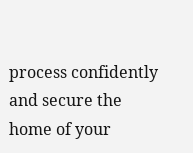process confidently and secure the home of your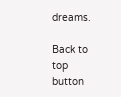dreams.

Back to top button